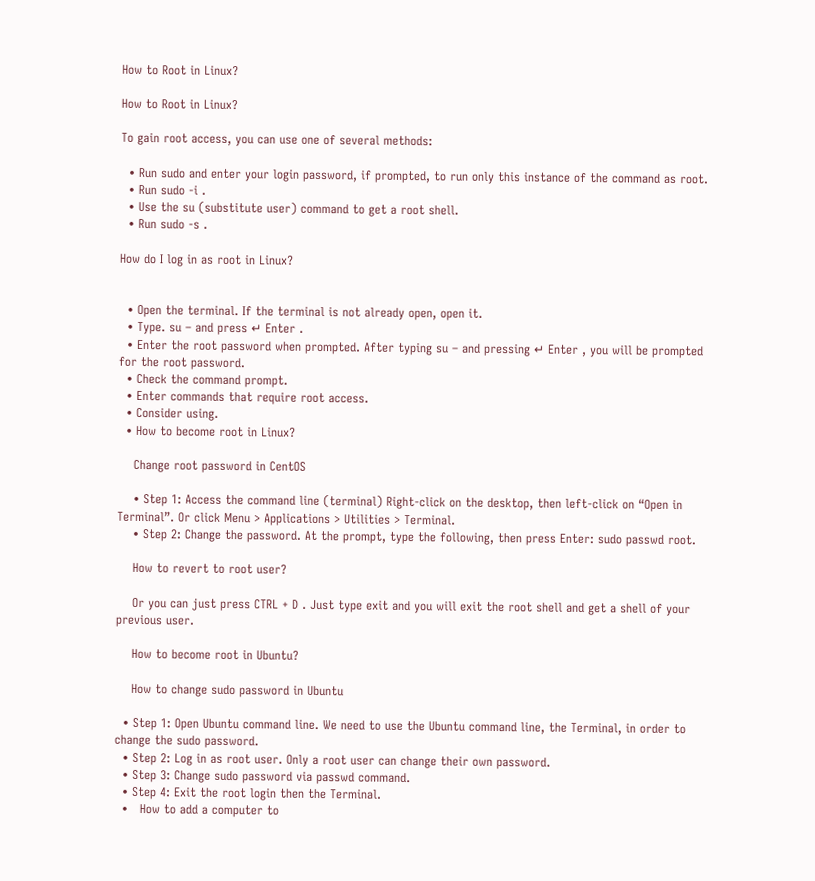How to Root in Linux?

How to Root in Linux?

To gain root access, you can use one of several methods:

  • Run sudo and enter your login password, if prompted, to run only this instance of the command as root.
  • Run sudo -i .
  • Use the su (substitute user) command to get a root shell.
  • Run sudo -s .

How do I log in as root in Linux?


  • Open the terminal. If the terminal is not already open, open it.
  • Type. su – and press ↵ Enter .
  • Enter the root password when prompted. After typing su – and pressing ↵ Enter , you will be prompted for the root password.
  • Check the command prompt.
  • Enter commands that require root access.
  • Consider using.
  • How to become root in Linux?

    Change root password in CentOS

    • Step 1: Access the command line (terminal) Right-click on the desktop, then left-click on “Open in Terminal”. Or click Menu > Applications > Utilities > Terminal.
    • Step 2: Change the password. At the prompt, type the following, then press Enter: sudo passwd root.

    How to revert to root user?

    Or you can just press CTRL + D . Just type exit and you will exit the root shell and get a shell of your previous user.

    How to become root in Ubuntu?

    How to change sudo password in Ubuntu

  • Step 1: Open Ubuntu command line. We need to use the Ubuntu command line, the Terminal, in order to change the sudo password.
  • Step 2: Log in as root user. Only a root user can change their own password.
  • Step 3: Change sudo password via passwd command.
  • Step 4: Exit the root login then the Terminal.
  •   How to add a computer to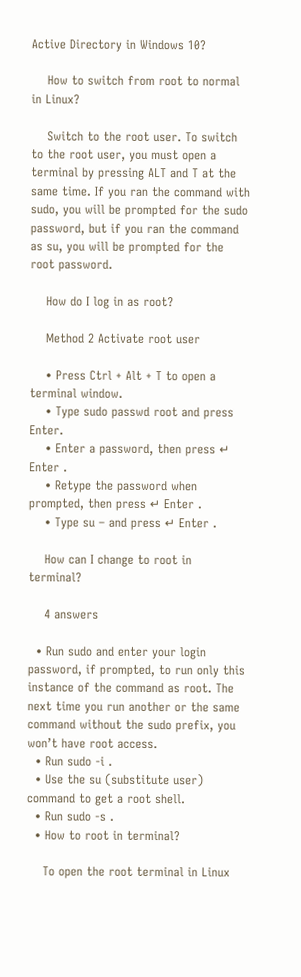Active Directory in Windows 10?

    How to switch from root to normal in Linux?

    Switch to the root user. To switch to the root user, you must open a terminal by pressing ALT and T at the same time. If you ran the command with sudo, you will be prompted for the sudo password, but if you ran the command as su, you will be prompted for the root password.

    How do I log in as root?

    Method 2 Activate root user

    • Press Ctrl + Alt + T to open a terminal window.
    • Type sudo passwd root and press Enter.
    • Enter a password, then press ↵ Enter .
    • Retype the password when prompted, then press ↵ Enter .
    • Type su – and press ↵ Enter .

    How can I change to root in terminal?

    4 answers

  • Run sudo and enter your login password, if prompted, to run only this instance of the command as root. The next time you run another or the same command without the sudo prefix, you won’t have root access.
  • Run sudo -i .
  • Use the su (substitute user) command to get a root shell.
  • Run sudo -s .
  • How to root in terminal?

    To open the root terminal in Linux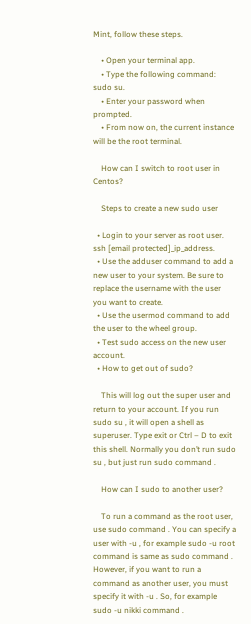Mint, follow these steps.

    • Open your terminal app.
    • Type the following command: sudo su.
    • Enter your password when prompted.
    • From now on, the current instance will be the root terminal.

    How can I switch to root user in Centos?

    Steps to create a new sudo user

  • Login to your server as root user. ssh [email protected]_ip_address.
  • Use the adduser command to add a new user to your system. Be sure to replace the username with the user you want to create.
  • Use the usermod command to add the user to the wheel group.
  • Test sudo access on the new user account.
  • How to get out of sudo?

    This will log out the super user and return to your account. If you run sudo su , it will open a shell as superuser. Type exit or Ctrl – D to exit this shell. Normally you don’t run sudo su , but just run sudo command .

    How can I sudo to another user?

    To run a command as the root user, use sudo command . You can specify a user with -u , for example sudo -u root command is same as sudo command . However, if you want to run a command as another user, you must specify it with -u . So, for example sudo -u nikki command .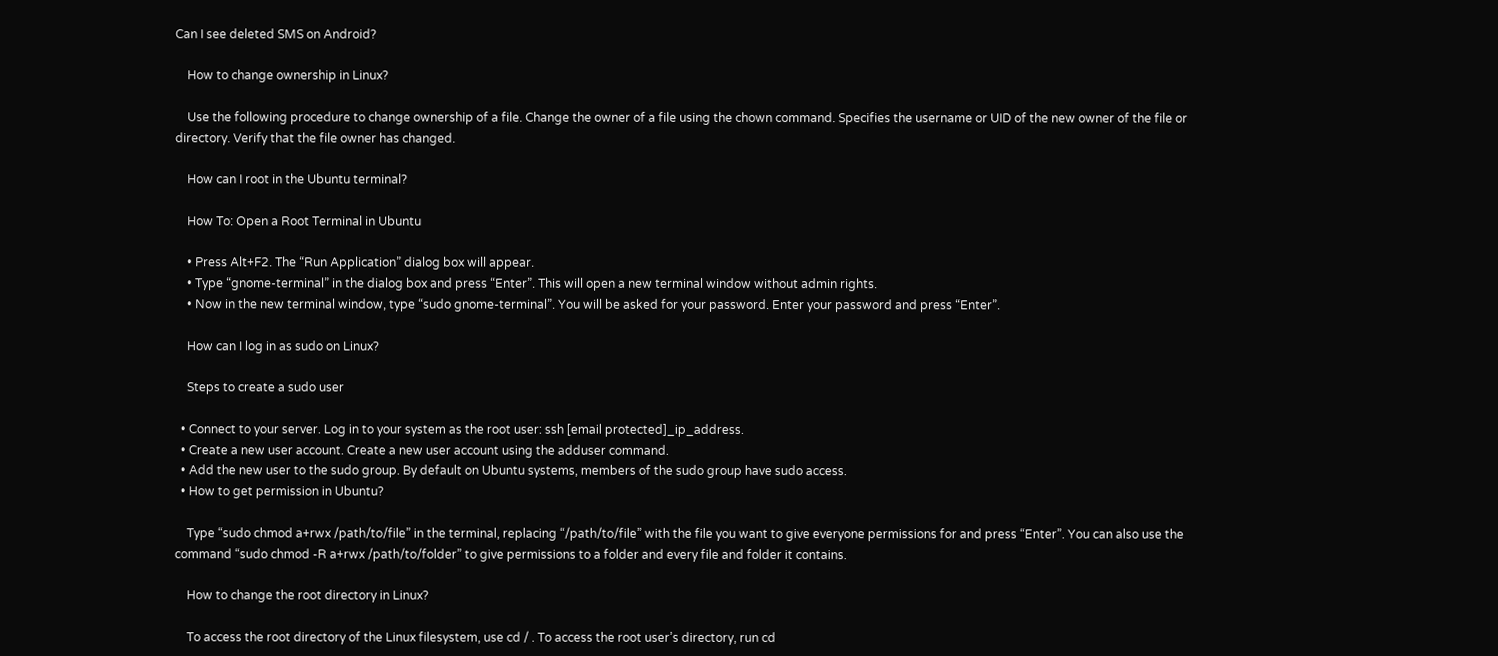Can I see deleted SMS on Android?

    How to change ownership in Linux?

    Use the following procedure to change ownership of a file. Change the owner of a file using the chown command. Specifies the username or UID of the new owner of the file or directory. Verify that the file owner has changed.

    How can I root in the Ubuntu terminal?

    How To: Open a Root Terminal in Ubuntu

    • Press Alt+F2. The “Run Application” dialog box will appear.
    • Type “gnome-terminal” in the dialog box and press “Enter”. This will open a new terminal window without admin rights.
    • Now in the new terminal window, type “sudo gnome-terminal”. You will be asked for your password. Enter your password and press “Enter”.

    How can I log in as sudo on Linux?

    Steps to create a sudo user

  • Connect to your server. Log in to your system as the root user: ssh [email protected]_ip_address.
  • Create a new user account. Create a new user account using the adduser command.
  • Add the new user to the sudo group. By default on Ubuntu systems, members of the sudo group have sudo access.
  • How to get permission in Ubuntu?

    Type “sudo chmod a+rwx /path/to/file” in the terminal, replacing “/path/to/file” with the file you want to give everyone permissions for and press “Enter”. You can also use the command “sudo chmod -R a+rwx /path/to/folder” to give permissions to a folder and every file and folder it contains.

    How to change the root directory in Linux?

    To access the root directory of the Linux filesystem, use cd / . To access the root user’s directory, run cd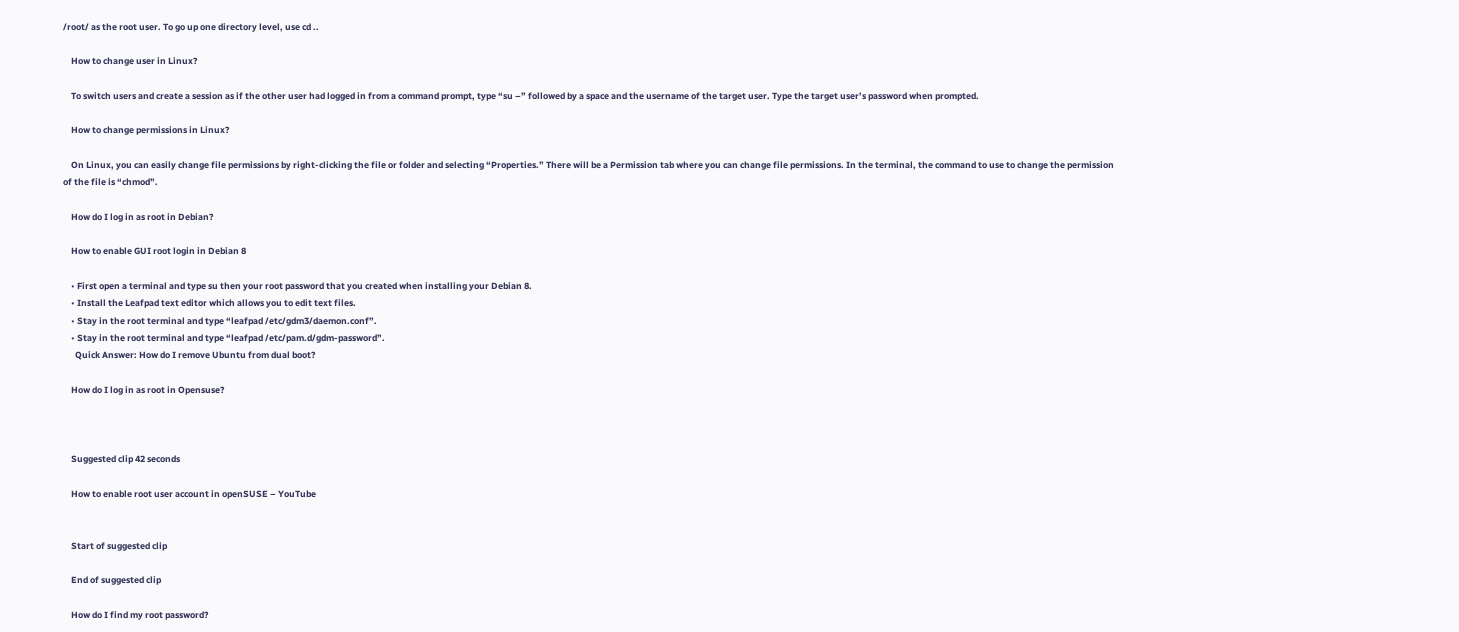/root/ as the root user. To go up one directory level, use cd ..

    How to change user in Linux?

    To switch users and create a session as if the other user had logged in from a command prompt, type “su –” followed by a space and the username of the target user. Type the target user’s password when prompted.

    How to change permissions in Linux?

    On Linux, you can easily change file permissions by right-clicking the file or folder and selecting “Properties.” There will be a Permission tab where you can change file permissions. In the terminal, the command to use to change the permission of the file is “chmod”.

    How do I log in as root in Debian?

    How to enable GUI root login in Debian 8

    • First open a terminal and type su then your root password that you created when installing your Debian 8.
    • Install the Leafpad text editor which allows you to edit text files.
    • Stay in the root terminal and type “leafpad /etc/gdm3/daemon.conf”.
    • Stay in the root terminal and type “leafpad /etc/pam.d/gdm-password”.
      Quick Answer: How do I remove Ubuntu from dual boot?

    How do I log in as root in Opensuse?



    Suggested clip 42 seconds

    How to enable root user account in openSUSE – YouTube


    Start of suggested clip

    End of suggested clip

    How do I find my root password?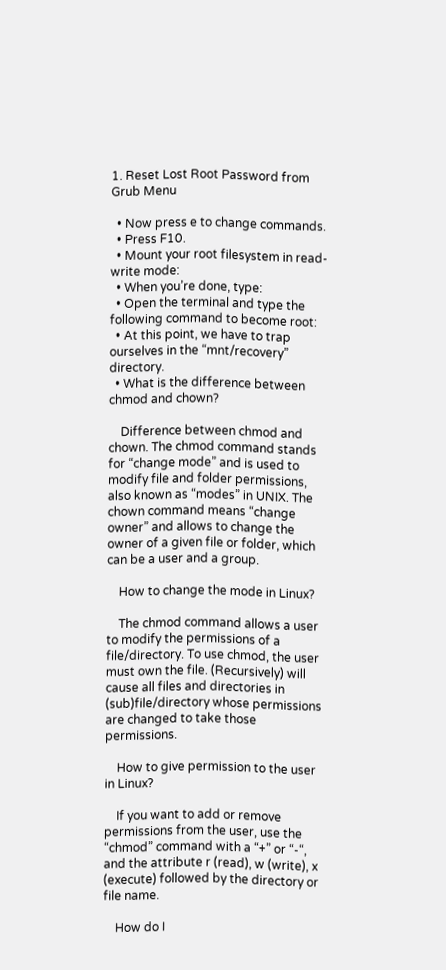1. Reset Lost Root Password from Grub Menu

  • Now press e to change commands.
  • Press F10.
  • Mount your root filesystem in read-write mode:
  • When you’re done, type:
  • Open the terminal and type the following command to become root:
  • At this point, we have to trap ourselves in the “mnt/recovery” directory.
  • What is the difference between chmod and chown?

    Difference between chmod and chown. The chmod command stands for “change mode” and is used to modify file and folder permissions, also known as “modes” in UNIX. The chown command means “change owner” and allows to change the owner of a given file or folder, which can be a user and a group.

    How to change the mode in Linux?

    The chmod command allows a user to modify the permissions of a file/directory. To use chmod, the user must own the file. (Recursively) will cause all files and directories in (sub)file/directory whose permissions are changed to take those permissions.

    How to give permission to the user in Linux?

    If you want to add or remove permissions from the user, use the “chmod” command with a “+” or “-“, and the attribute r (read), w (write), x (execute) followed by the directory or file name.

    How do I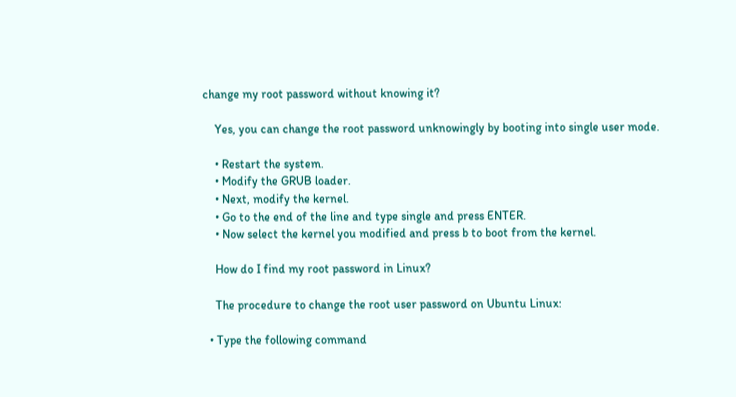change my root password without knowing it?

    Yes, you can change the root password unknowingly by booting into single user mode.

    • Restart the system.
    • Modify the GRUB loader.
    • Next, modify the kernel.
    • Go to the end of the line and type single and press ENTER.
    • Now select the kernel you modified and press b to boot from the kernel.

    How do I find my root password in Linux?

    The procedure to change the root user password on Ubuntu Linux:

  • Type the following command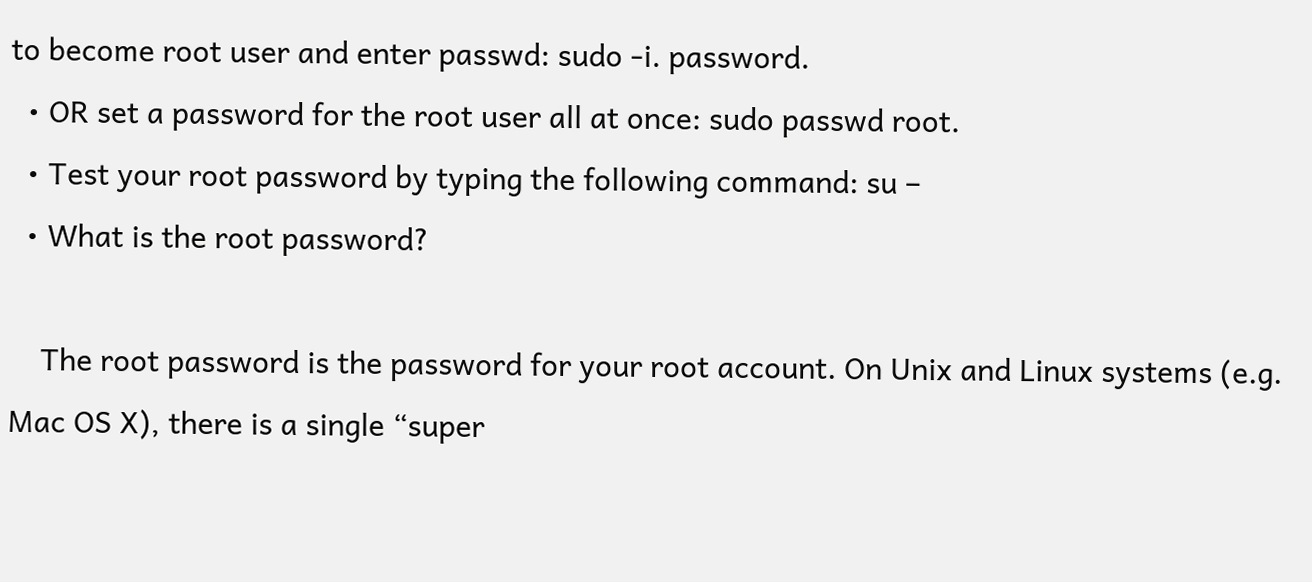to become root user and enter passwd: sudo -i. password.
  • OR set a password for the root user all at once: sudo passwd root.
  • Test your root password by typing the following command: su –
  • What is the root password?

    The root password is the password for your root account. On Unix and Linux systems (e.g. Mac OS X), there is a single “super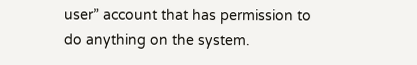user” account that has permission to do anything on the system.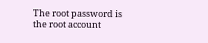The root password is the root account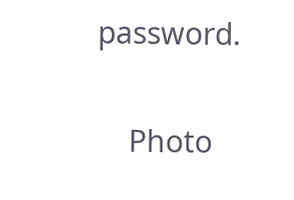password.

    Photo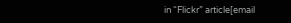in “Flickr” article[email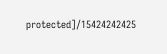protected]/15424242425